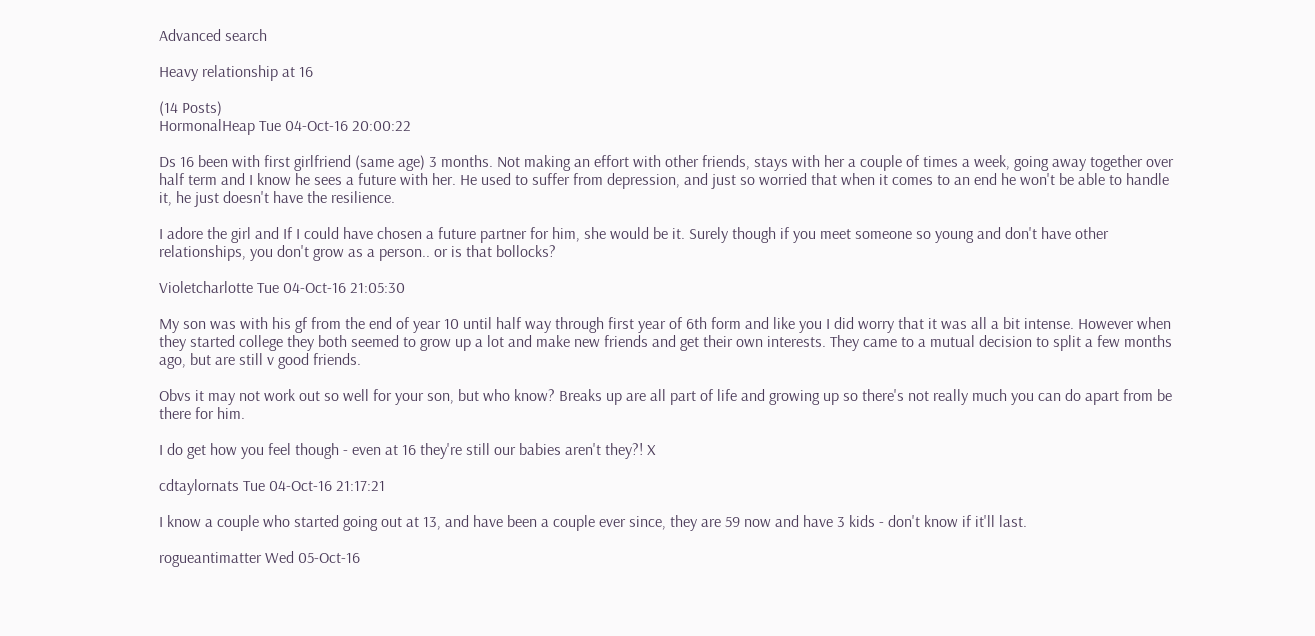Advanced search

Heavy relationship at 16

(14 Posts)
HormonalHeap Tue 04-Oct-16 20:00:22

Ds 16 been with first girlfriend (same age) 3 months. Not making an effort with other friends, stays with her a couple of times a week, going away together over half term and I know he sees a future with her. He used to suffer from depression, and just so worried that when it comes to an end he won't be able to handle it, he just doesn't have the resilience.

I adore the girl and If I could have chosen a future partner for him, she would be it. Surely though if you meet someone so young and don't have other relationships, you don't grow as a person.. or is that bollocks?

Violetcharlotte Tue 04-Oct-16 21:05:30

My son was with his gf from the end of year 10 until half way through first year of 6th form and like you I did worry that it was all a bit intense. However when they started college they both seemed to grow up a lot and make new friends and get their own interests. They came to a mutual decision to split a few months ago, but are still v good friends.

Obvs it may not work out so well for your son, but who know? Breaks up are all part of life and growing up so there's not really much you can do apart from be there for him.

I do get how you feel though - even at 16 they're still our babies aren't they?! X

cdtaylornats Tue 04-Oct-16 21:17:21

I know a couple who started going out at 13, and have been a couple ever since, they are 59 now and have 3 kids - don't know if it'll last.

rogueantimatter Wed 05-Oct-16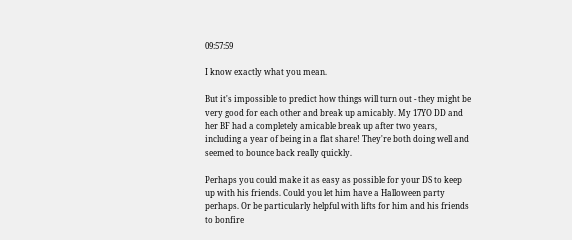09:57:59

I know exactly what you mean.

But it's impossible to predict how things will turn out - they might be very good for each other and break up amicably. My 17YO DD and her BF had a completely amicable break up after two years, including a year of being in a flat share! They're both doing well and seemed to bounce back really quickly.

Perhaps you could make it as easy as possible for your DS to keep up with his friends. Could you let him have a Halloween party perhaps. Or be particularly helpful with lifts for him and his friends to bonfire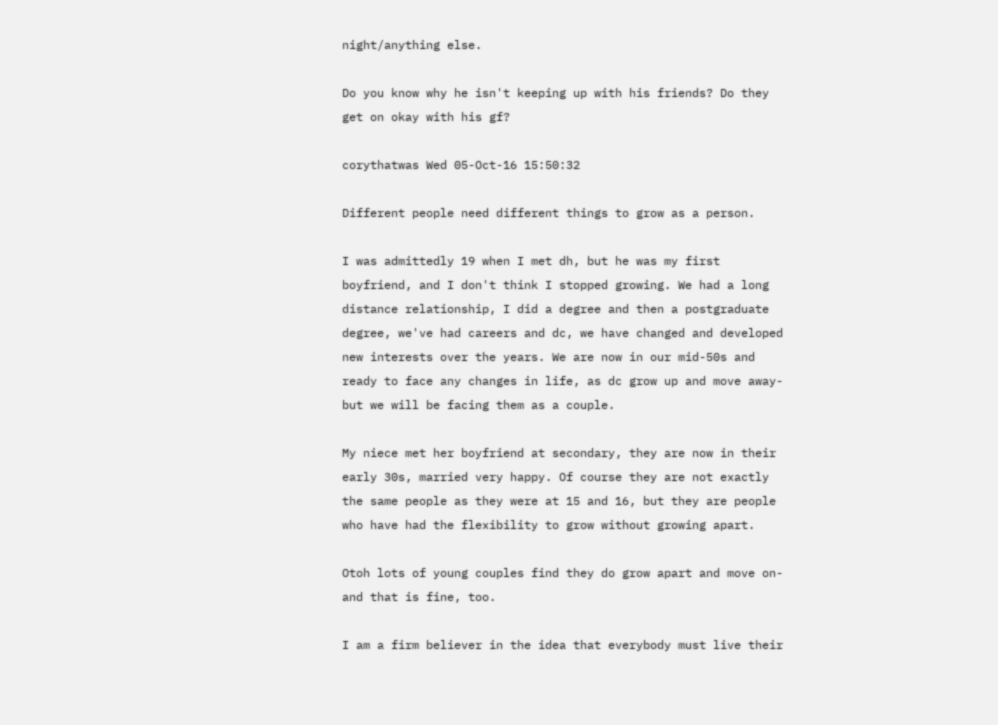night/anything else.

Do you know why he isn't keeping up with his friends? Do they get on okay with his gf?

corythatwas Wed 05-Oct-16 15:50:32

Different people need different things to grow as a person.

I was admittedly 19 when I met dh, but he was my first boyfriend, and I don't think I stopped growing. We had a long distance relationship, I did a degree and then a postgraduate degree, we've had careers and dc, we have changed and developed new interests over the years. We are now in our mid-50s and ready to face any changes in life, as dc grow up and move away- but we will be facing them as a couple.

My niece met her boyfriend at secondary, they are now in their early 30s, married very happy. Of course they are not exactly the same people as they were at 15 and 16, but they are people who have had the flexibility to grow without growing apart.

Otoh lots of young couples find they do grow apart and move on- and that is fine, too.

I am a firm believer in the idea that everybody must live their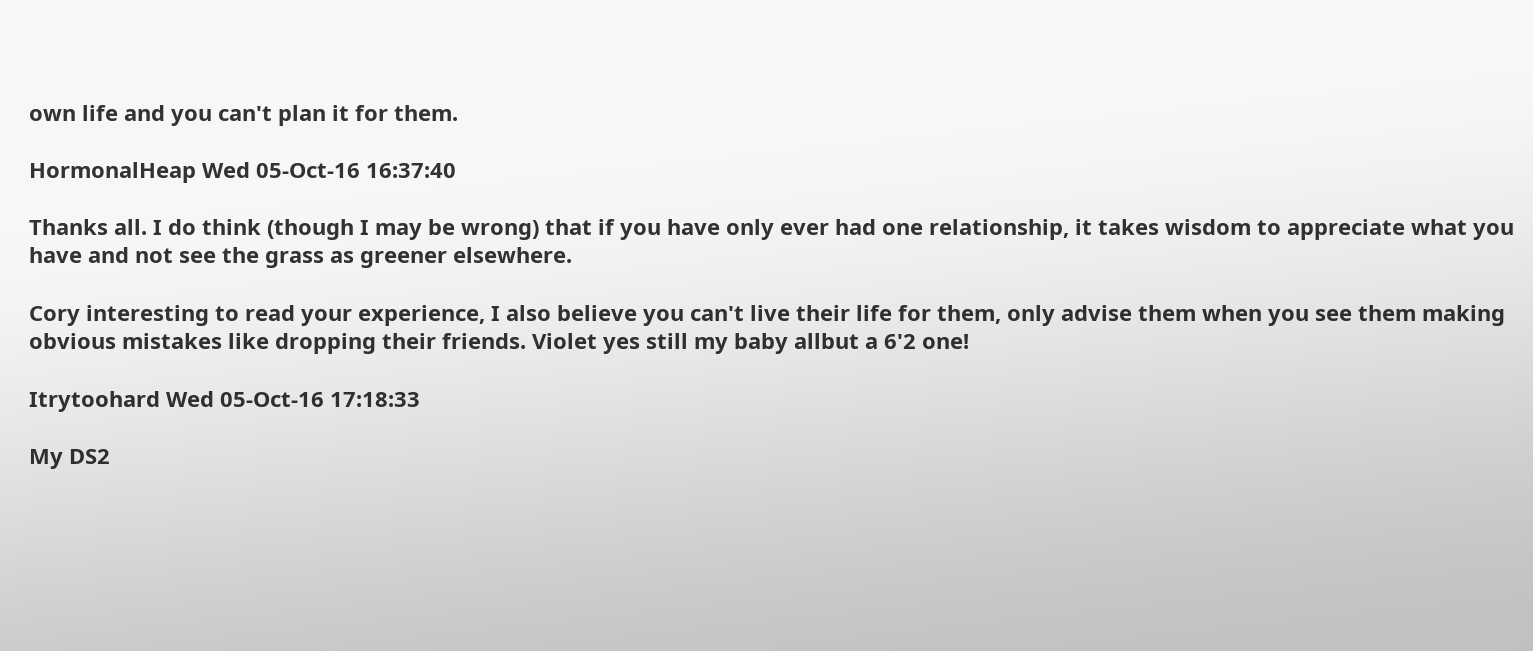own life and you can't plan it for them.

HormonalHeap Wed 05-Oct-16 16:37:40

Thanks all. I do think (though I may be wrong) that if you have only ever had one relationship, it takes wisdom to appreciate what you have and not see the grass as greener elsewhere.

Cory interesting to read your experience, I also believe you can't live their life for them, only advise them when you see them making obvious mistakes like dropping their friends. Violet yes still my baby allbut a 6'2 one!

Itrytoohard Wed 05-Oct-16 17:18:33

My DS2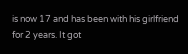is now 17 and has been with his girlfriend for 2 years. It got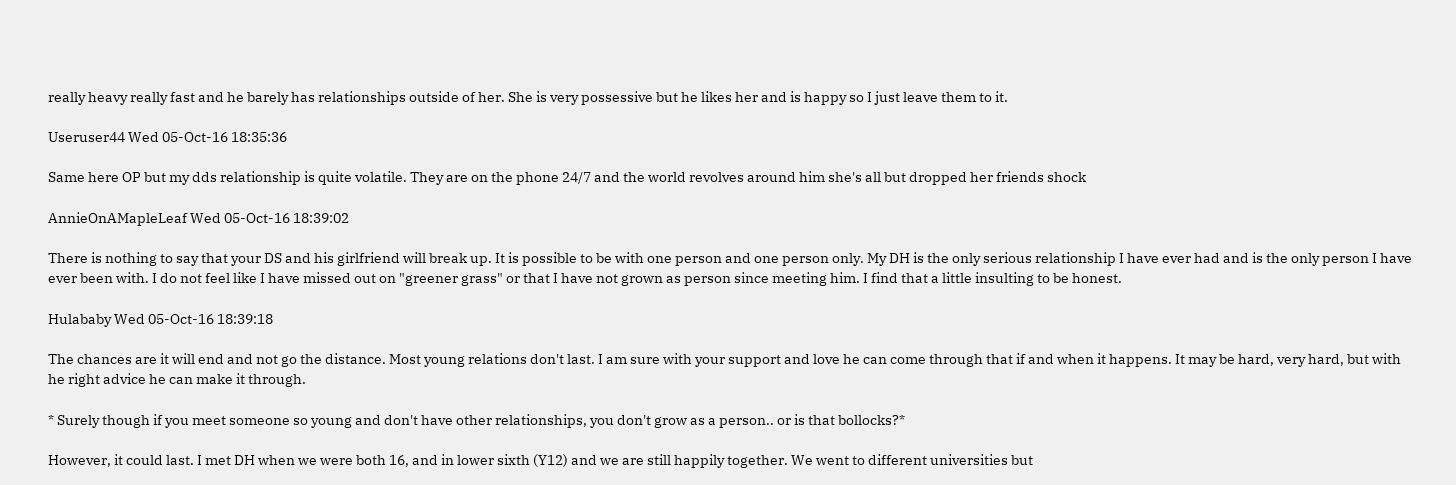really heavy really fast and he barely has relationships outside of her. She is very possessive but he likes her and is happy so I just leave them to it.

Useruser44 Wed 05-Oct-16 18:35:36

Same here OP but my dds relationship is quite volatile. They are on the phone 24/7 and the world revolves around him she's all but dropped her friends shock

AnnieOnAMapleLeaf Wed 05-Oct-16 18:39:02

There is nothing to say that your DS and his girlfriend will break up. It is possible to be with one person and one person only. My DH is the only serious relationship I have ever had and is the only person I have ever been with. I do not feel like I have missed out on "greener grass" or that I have not grown as person since meeting him. I find that a little insulting to be honest.

Hulababy Wed 05-Oct-16 18:39:18

The chances are it will end and not go the distance. Most young relations don't last. I am sure with your support and love he can come through that if and when it happens. It may be hard, very hard, but with he right advice he can make it through.

* Surely though if you meet someone so young and don't have other relationships, you don't grow as a person.. or is that bollocks?*

However, it could last. I met DH when we were both 16, and in lower sixth (Y12) and we are still happily together. We went to different universities but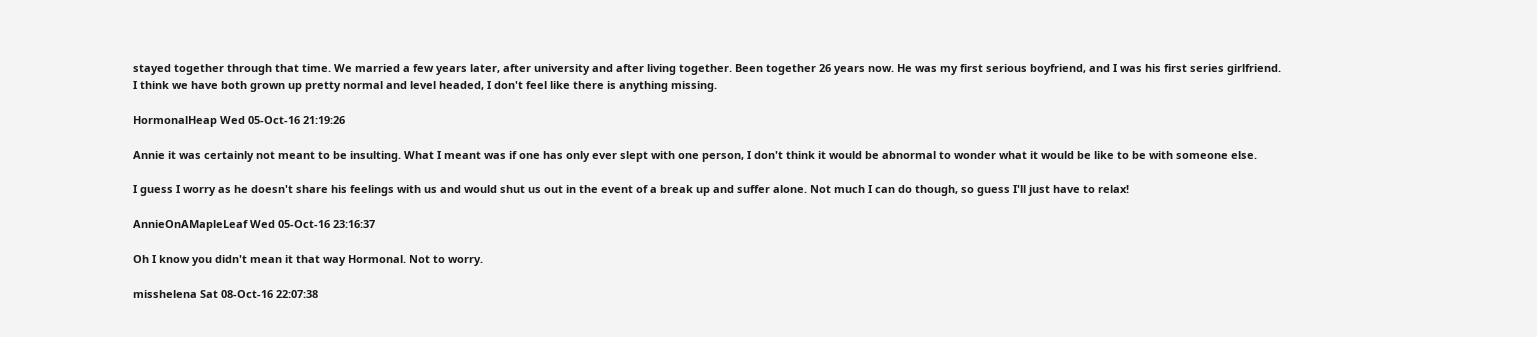stayed together through that time. We married a few years later, after university and after living together. Been together 26 years now. He was my first serious boyfriend, and I was his first series girlfriend.
I think we have both grown up pretty normal and level headed, I don't feel like there is anything missing.

HormonalHeap Wed 05-Oct-16 21:19:26

Annie it was certainly not meant to be insulting. What I meant was if one has only ever slept with one person, I don't think it would be abnormal to wonder what it would be like to be with someone else.

I guess I worry as he doesn't share his feelings with us and would shut us out in the event of a break up and suffer alone. Not much I can do though, so guess I'll just have to relax!

AnnieOnAMapleLeaf Wed 05-Oct-16 23:16:37

Oh I know you didn't mean it that way Hormonal. Not to worry.

misshelena Sat 08-Oct-16 22:07:38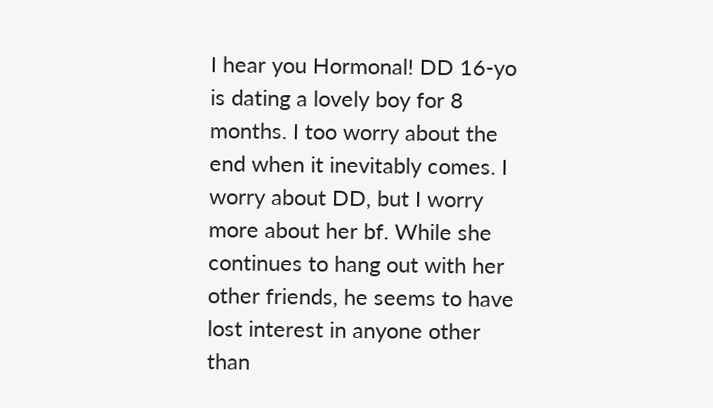I hear you Hormonal! DD 16-yo is dating a lovely boy for 8 months. I too worry about the end when it inevitably comes. I worry about DD, but I worry more about her bf. While she continues to hang out with her other friends, he seems to have lost interest in anyone other than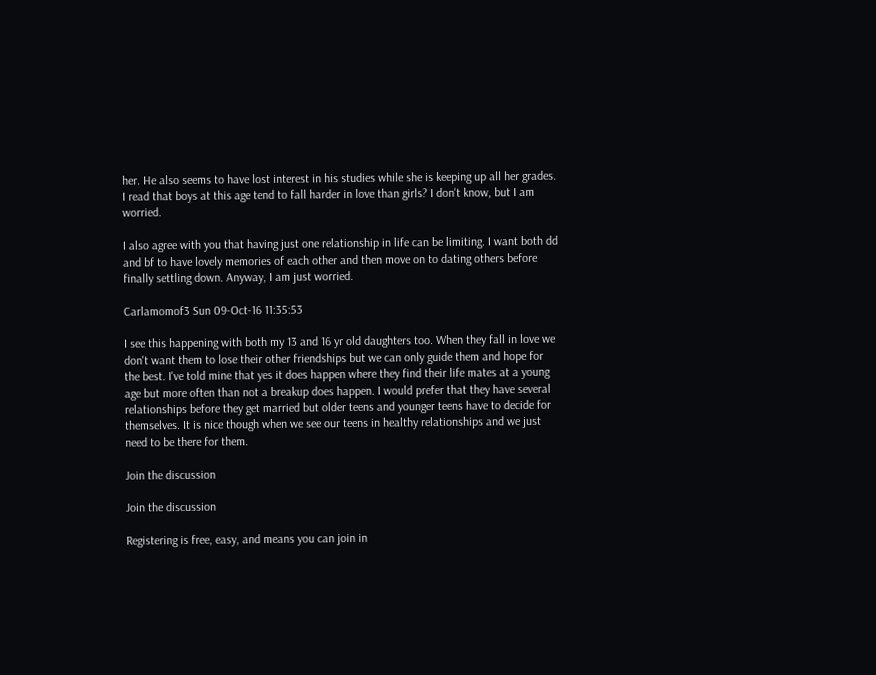her. He also seems to have lost interest in his studies while she is keeping up all her grades. I read that boys at this age tend to fall harder in love than girls? I don't know, but I am worried.

I also agree with you that having just one relationship in life can be limiting. I want both dd and bf to have lovely memories of each other and then move on to dating others before finally settling down. Anyway, I am just worried.

Carlamomof3 Sun 09-Oct-16 11:35:53

I see this happening with both my 13 and 16 yr old daughters too. When they fall in love we don't want them to lose their other friendships but we can only guide them and hope for the best. I've told mine that yes it does happen where they find their life mates at a young age but more often than not a breakup does happen. I would prefer that they have several relationships before they get married but older teens and younger teens have to decide for themselves. It is nice though when we see our teens in healthy relationships and we just need to be there for them.

Join the discussion

Join the discussion

Registering is free, easy, and means you can join in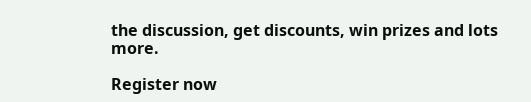the discussion, get discounts, win prizes and lots more.

Register now